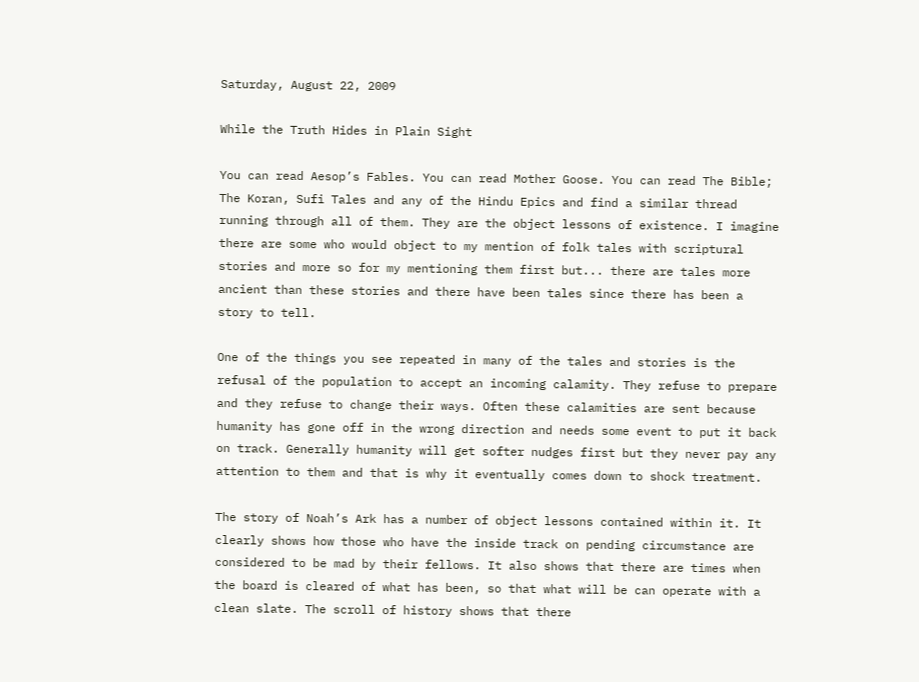Saturday, August 22, 2009

While the Truth Hides in Plain Sight

You can read Aesop’s Fables. You can read Mother Goose. You can read The Bible; The Koran, Sufi Tales and any of the Hindu Epics and find a similar thread running through all of them. They are the object lessons of existence. I imagine there are some who would object to my mention of folk tales with scriptural stories and more so for my mentioning them first but... there are tales more ancient than these stories and there have been tales since there has been a story to tell.

One of the things you see repeated in many of the tales and stories is the refusal of the population to accept an incoming calamity. They refuse to prepare and they refuse to change their ways. Often these calamities are sent because humanity has gone off in the wrong direction and needs some event to put it back on track. Generally humanity will get softer nudges first but they never pay any attention to them and that is why it eventually comes down to shock treatment.

The story of Noah’s Ark has a number of object lessons contained within it. It clearly shows how those who have the inside track on pending circumstance are considered to be mad by their fellows. It also shows that there are times when the board is cleared of what has been, so that what will be can operate with a clean slate. The scroll of history shows that there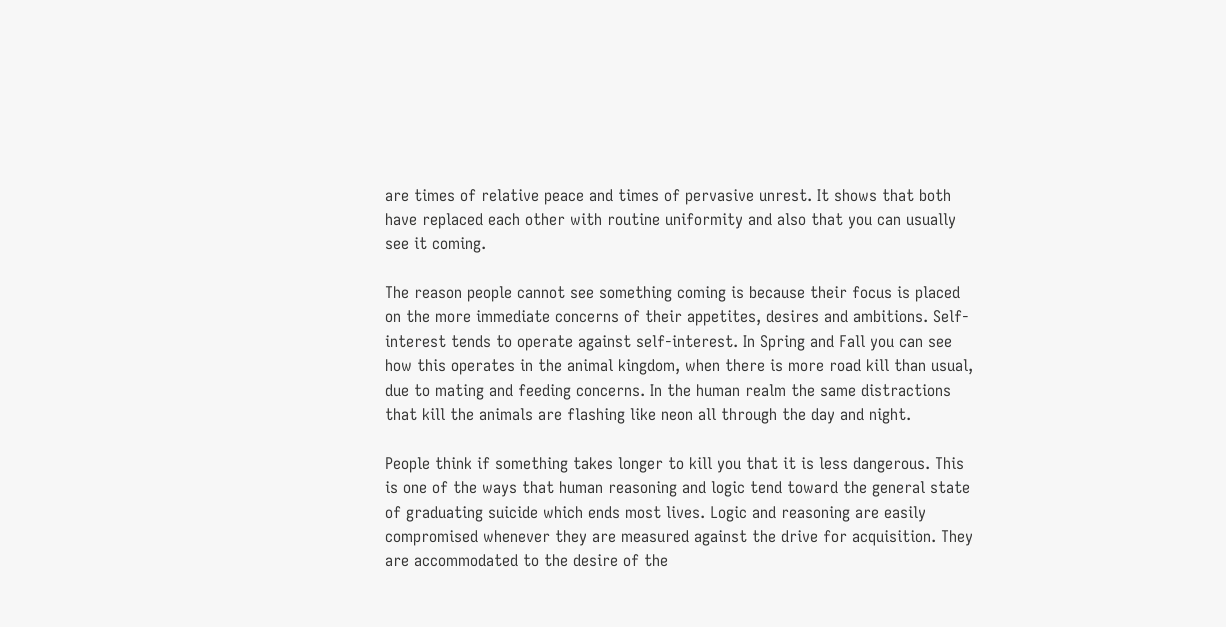are times of relative peace and times of pervasive unrest. It shows that both have replaced each other with routine uniformity and also that you can usually see it coming.

The reason people cannot see something coming is because their focus is placed on the more immediate concerns of their appetites, desires and ambitions. Self-interest tends to operate against self-interest. In Spring and Fall you can see how this operates in the animal kingdom, when there is more road kill than usual, due to mating and feeding concerns. In the human realm the same distractions that kill the animals are flashing like neon all through the day and night.

People think if something takes longer to kill you that it is less dangerous. This is one of the ways that human reasoning and logic tend toward the general state of graduating suicide which ends most lives. Logic and reasoning are easily compromised whenever they are measured against the drive for acquisition. They are accommodated to the desire of the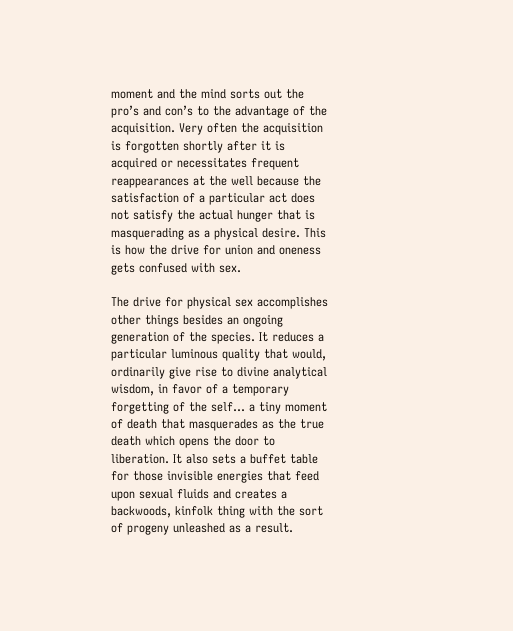moment and the mind sorts out the pro’s and con’s to the advantage of the acquisition. Very often the acquisition is forgotten shortly after it is acquired or necessitates frequent reappearances at the well because the satisfaction of a particular act does not satisfy the actual hunger that is masquerading as a physical desire. This is how the drive for union and oneness gets confused with sex.

The drive for physical sex accomplishes other things besides an ongoing generation of the species. It reduces a particular luminous quality that would, ordinarily give rise to divine analytical wisdom, in favor of a temporary forgetting of the self... a tiny moment of death that masquerades as the true death which opens the door to liberation. It also sets a buffet table for those invisible energies that feed upon sexual fluids and creates a backwoods, kinfolk thing with the sort of progeny unleashed as a result.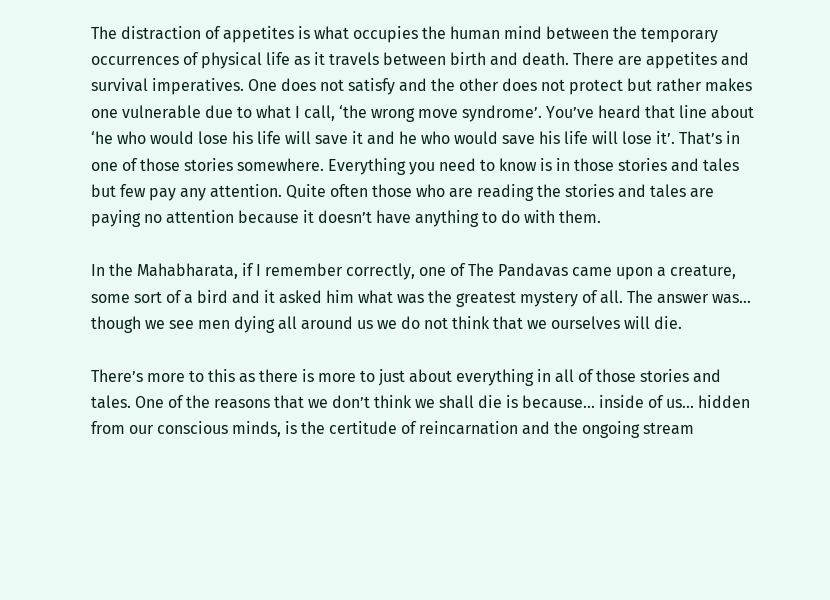The distraction of appetites is what occupies the human mind between the temporary occurrences of physical life as it travels between birth and death. There are appetites and survival imperatives. One does not satisfy and the other does not protect but rather makes one vulnerable due to what I call, ‘the wrong move syndrome’. You’ve heard that line about ‘he who would lose his life will save it and he who would save his life will lose it’. That’s in one of those stories somewhere. Everything you need to know is in those stories and tales but few pay any attention. Quite often those who are reading the stories and tales are paying no attention because it doesn’t have anything to do with them.

In the Mahabharata, if I remember correctly, one of The Pandavas came upon a creature, some sort of a bird and it asked him what was the greatest mystery of all. The answer was... though we see men dying all around us we do not think that we ourselves will die.

There’s more to this as there is more to just about everything in all of those stories and tales. One of the reasons that we don’t think we shall die is because... inside of us... hidden from our conscious minds, is the certitude of reincarnation and the ongoing stream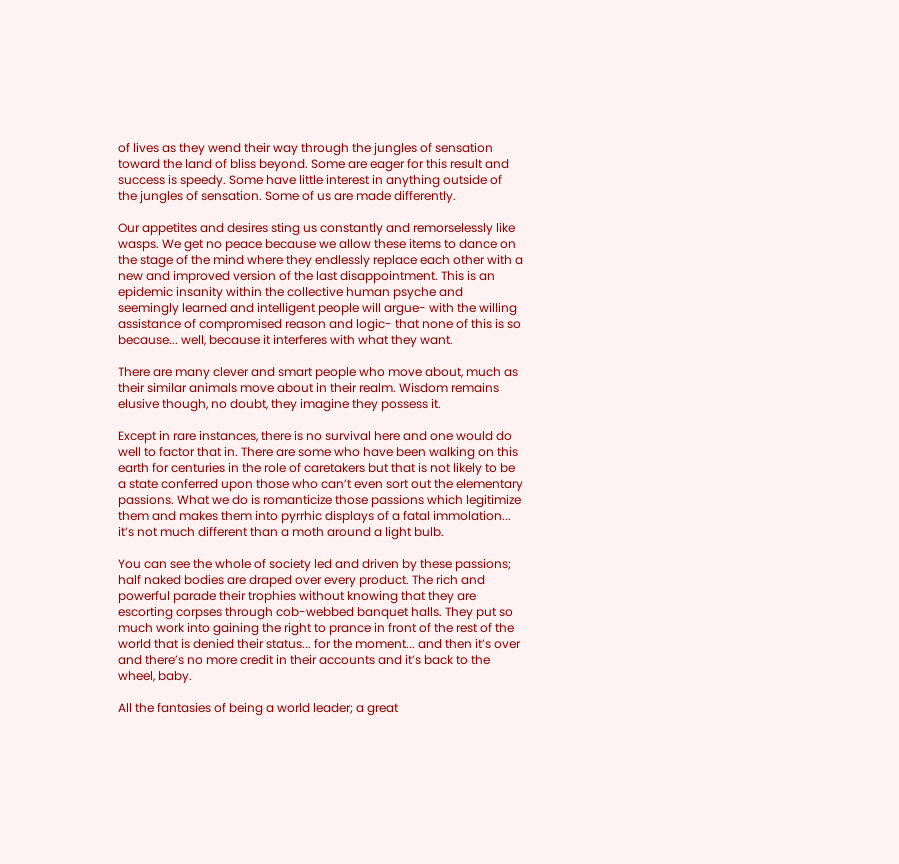of lives as they wend their way through the jungles of sensation toward the land of bliss beyond. Some are eager for this result and success is speedy. Some have little interest in anything outside of the jungles of sensation. Some of us are made differently.

Our appetites and desires sting us constantly and remorselessly like wasps. We get no peace because we allow these items to dance on the stage of the mind where they endlessly replace each other with a new and improved version of the last disappointment. This is an epidemic insanity within the collective human psyche and seemingly learned and intelligent people will argue- with the willing assistance of compromised reason and logic- that none of this is so because... well, because it interferes with what they want.

There are many clever and smart people who move about, much as their similar animals move about in their realm. Wisdom remains elusive though, no doubt, they imagine they possess it.

Except in rare instances, there is no survival here and one would do well to factor that in. There are some who have been walking on this earth for centuries in the role of caretakers but that is not likely to be a state conferred upon those who can’t even sort out the elementary passions. What we do is romanticize those passions which legitimize them and makes them into pyrrhic displays of a fatal immolation... it’s not much different than a moth around a light bulb.

You can see the whole of society led and driven by these passions; half naked bodies are draped over every product. The rich and powerful parade their trophies without knowing that they are escorting corpses through cob-webbed banquet halls. They put so much work into gaining the right to prance in front of the rest of the world that is denied their status... for the moment... and then it’s over and there’s no more credit in their accounts and it’s back to the wheel, baby.

All the fantasies of being a world leader; a great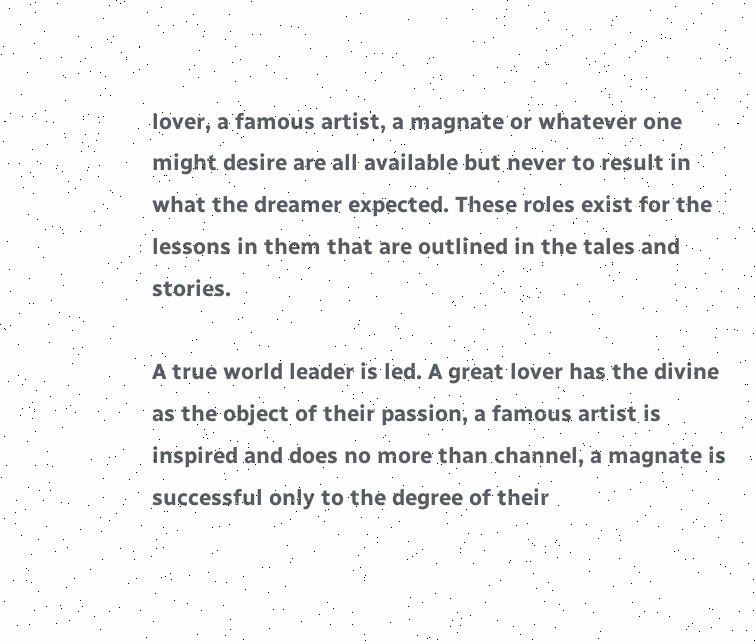lover, a famous artist, a magnate or whatever one might desire are all available but never to result in what the dreamer expected. These roles exist for the lessons in them that are outlined in the tales and stories.

A true world leader is led. A great lover has the divine as the object of their passion, a famous artist is inspired and does no more than channel, a magnate is successful only to the degree of their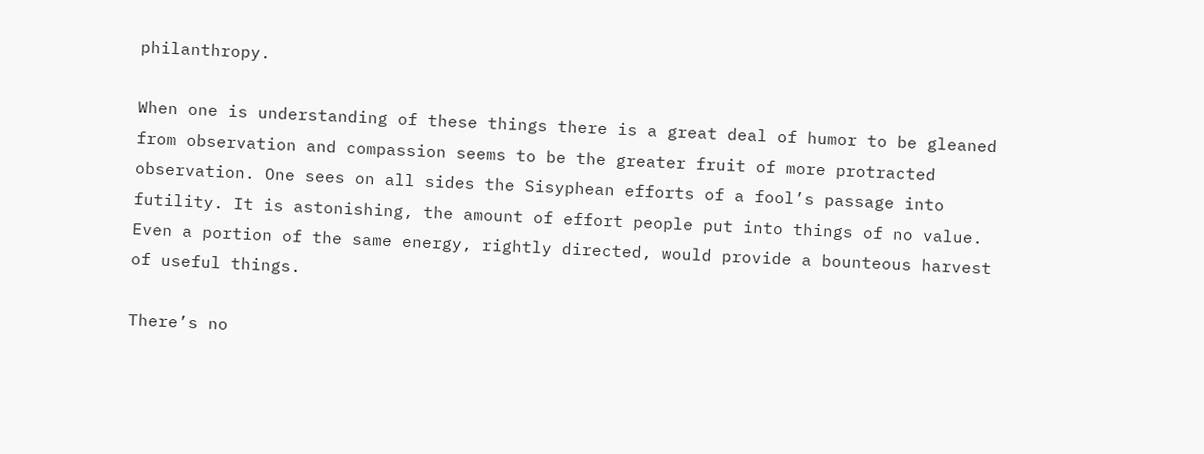philanthropy.

When one is understanding of these things there is a great deal of humor to be gleaned from observation and compassion seems to be the greater fruit of more protracted observation. One sees on all sides the Sisyphean efforts of a fool’s passage into futility. It is astonishing, the amount of effort people put into things of no value. Even a portion of the same energy, rightly directed, would provide a bounteous harvest of useful things.

There’s no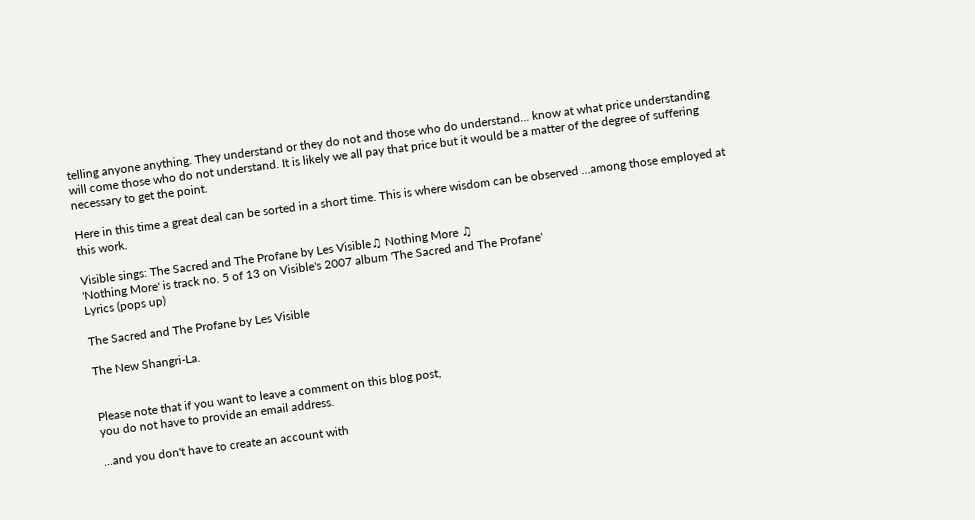telling anyone anything. They understand or they do not and those who do understand... know at what price understanding will come those who do not understand. It is likely we all pay that price but it would be a matter of the degree of suffering necessary to get the point.

Here in this time a great deal can be sorted in a short time. This is where wisdom can be observed ...among those employed at this work.

Visible sings: The Sacred and The Profane by Les Visible♫ Nothing More ♫
'Nothing More' is track no. 5 of 13 on Visible's 2007 album 'The Sacred and The Profane'
Lyrics (pops up)

The Sacred and The Profane by Les Visible

The New Shangri-La.


Please note that if you want to leave a comment on this blog post,
you do not have to provide an email address.

...and you don't have to create an account with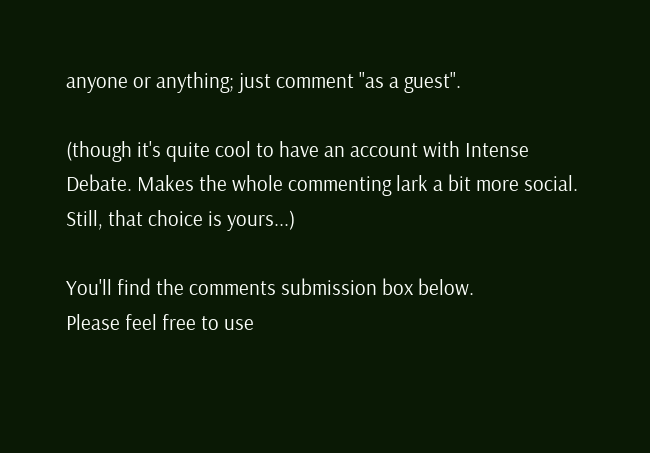anyone or anything; just comment "as a guest".

(though it's quite cool to have an account with Intense Debate. Makes the whole commenting lark a bit more social. Still, that choice is yours...)

You'll find the comments submission box below.
Please feel free to use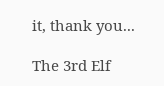it, thank you...

The 3rd Elf